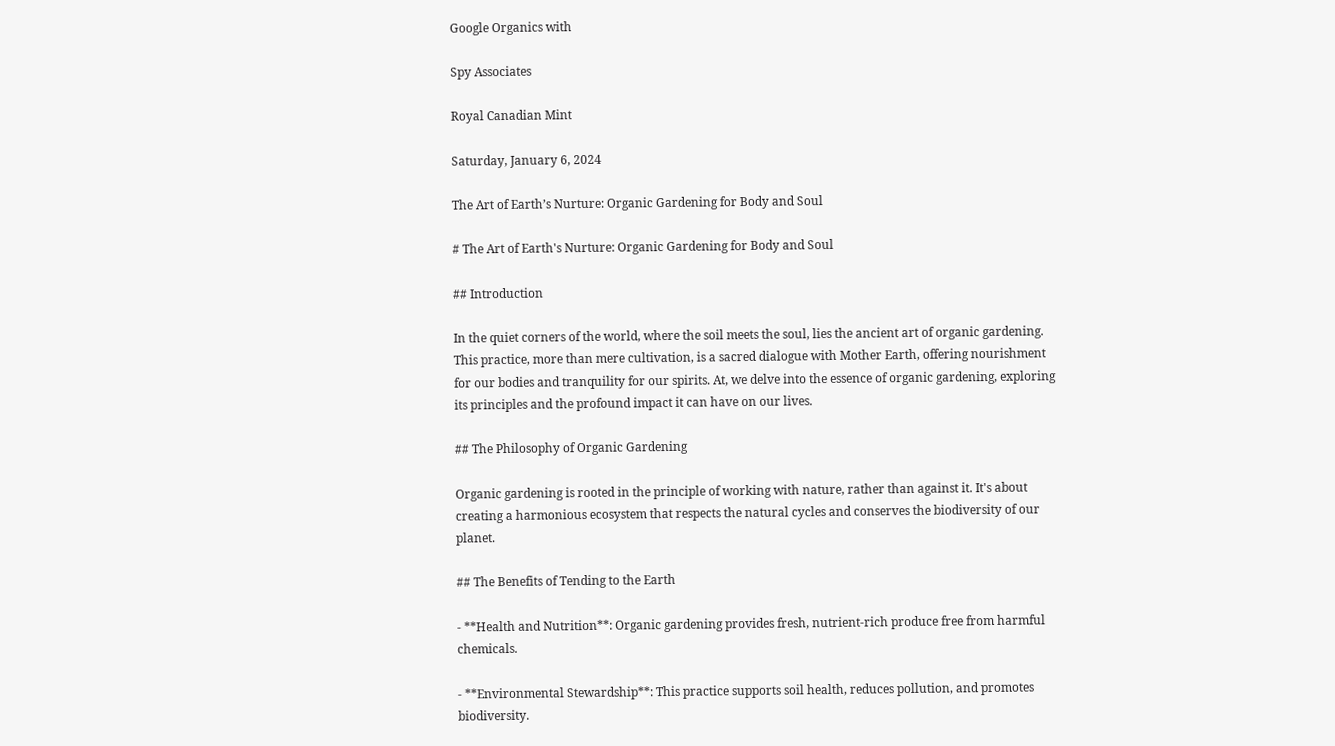Google Organics with

Spy Associates

Royal Canadian Mint

Saturday, January 6, 2024

The Art of Earth’s Nurture: Organic Gardening for Body and Soul

# The Art of Earth's Nurture: Organic Gardening for Body and Soul

## Introduction

In the quiet corners of the world, where the soil meets the soul, lies the ancient art of organic gardening. This practice, more than mere cultivation, is a sacred dialogue with Mother Earth, offering nourishment for our bodies and tranquility for our spirits. At, we delve into the essence of organic gardening, exploring its principles and the profound impact it can have on our lives.

## The Philosophy of Organic Gardening

Organic gardening is rooted in the principle of working with nature, rather than against it. It's about creating a harmonious ecosystem that respects the natural cycles and conserves the biodiversity of our planet.

## The Benefits of Tending to the Earth

- **Health and Nutrition**: Organic gardening provides fresh, nutrient-rich produce free from harmful chemicals.

- **Environmental Stewardship**: This practice supports soil health, reduces pollution, and promotes biodiversity.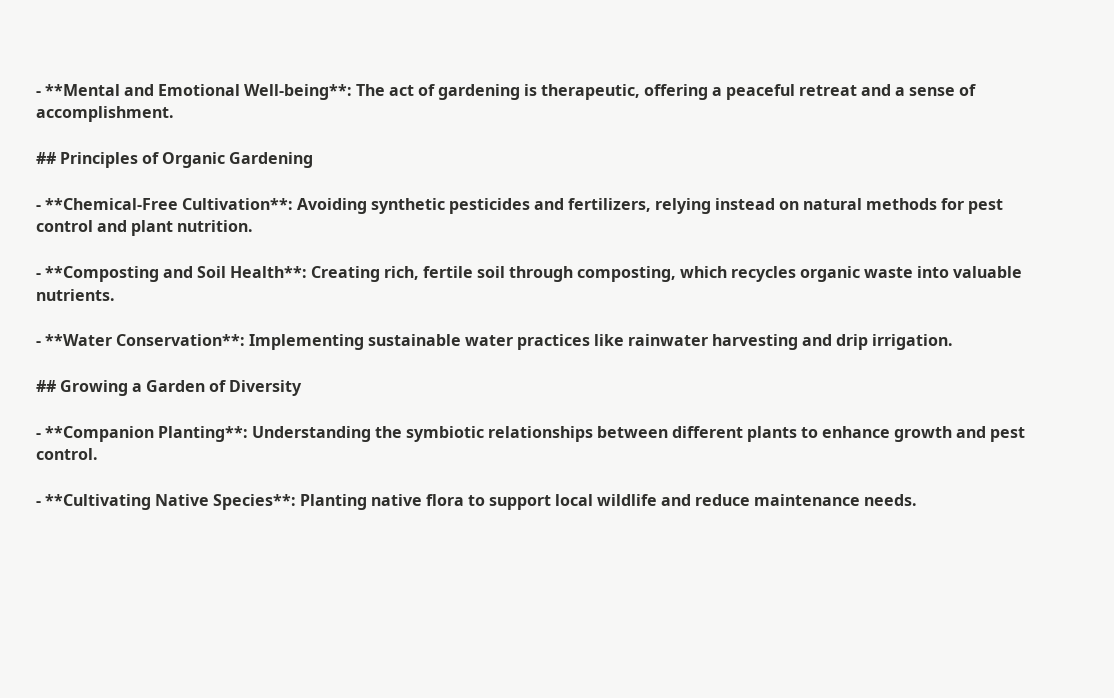- **Mental and Emotional Well-being**: The act of gardening is therapeutic, offering a peaceful retreat and a sense of accomplishment.

## Principles of Organic Gardening

- **Chemical-Free Cultivation**: Avoiding synthetic pesticides and fertilizers, relying instead on natural methods for pest control and plant nutrition.

- **Composting and Soil Health**: Creating rich, fertile soil through composting, which recycles organic waste into valuable nutrients.

- **Water Conservation**: Implementing sustainable water practices like rainwater harvesting and drip irrigation.

## Growing a Garden of Diversity

- **Companion Planting**: Understanding the symbiotic relationships between different plants to enhance growth and pest control.

- **Cultivating Native Species**: Planting native flora to support local wildlife and reduce maintenance needs.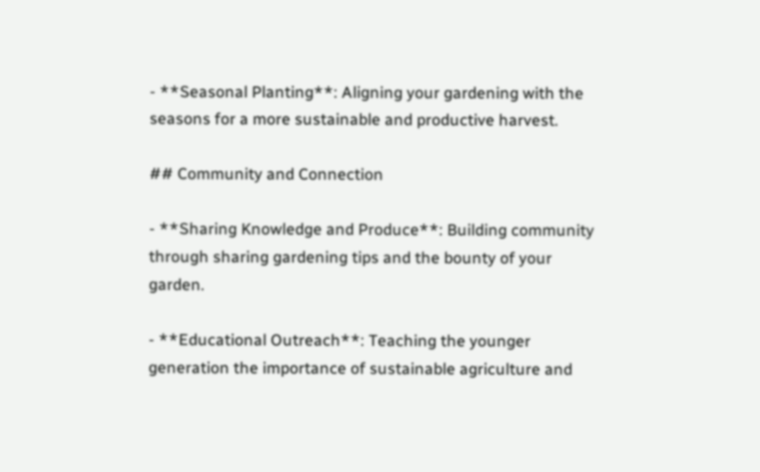- **Seasonal Planting**: Aligning your gardening with the seasons for a more sustainable and productive harvest.

## Community and Connection

- **Sharing Knowledge and Produce**: Building community through sharing gardening tips and the bounty of your garden.

- **Educational Outreach**: Teaching the younger generation the importance of sustainable agriculture and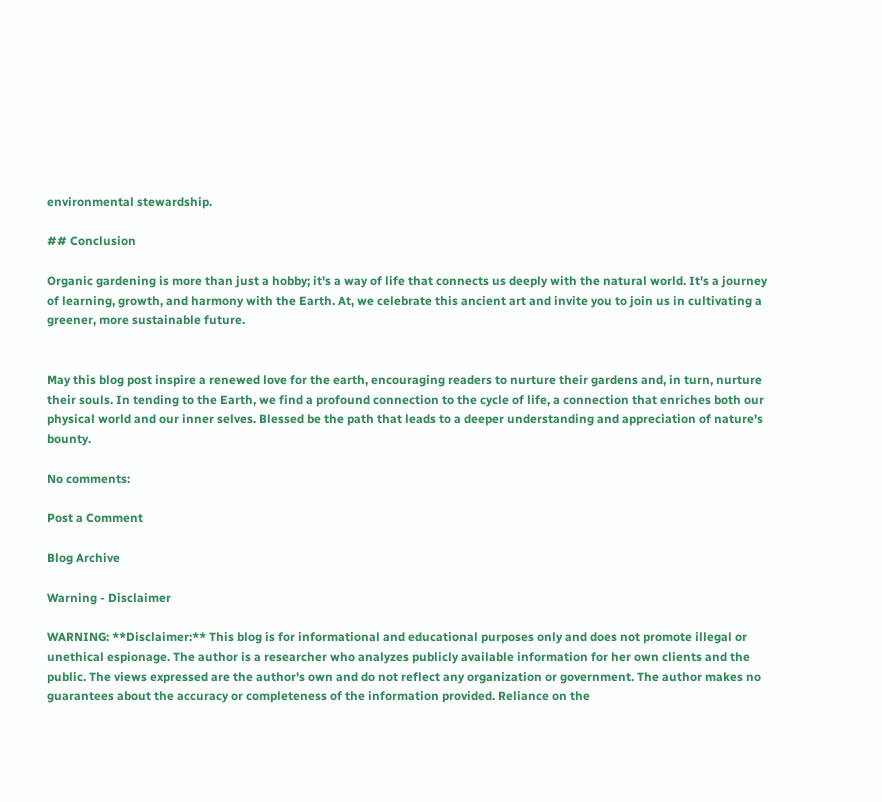environmental stewardship.

## Conclusion

Organic gardening is more than just a hobby; it's a way of life that connects us deeply with the natural world. It's a journey of learning, growth, and harmony with the Earth. At, we celebrate this ancient art and invite you to join us in cultivating a greener, more sustainable future.


May this blog post inspire a renewed love for the earth, encouraging readers to nurture their gardens and, in turn, nurture their souls. In tending to the Earth, we find a profound connection to the cycle of life, a connection that enriches both our physical world and our inner selves. Blessed be the path that leads to a deeper understanding and appreciation of nature's bounty.

No comments:

Post a Comment

Blog Archive

Warning - Disclaimer

WARNING: **Disclaimer:** This blog is for informational and educational purposes only and does not promote illegal or unethical espionage. The author is a researcher who analyzes publicly available information for her own clients and the public. The views expressed are the author's own and do not reflect any organization or government. The author makes no guarantees about the accuracy or completeness of the information provided. Reliance on the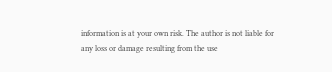information is at your own risk. The author is not liable for any loss or damage resulting from the use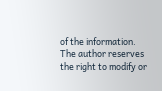of the information. The author reserves the right to modify or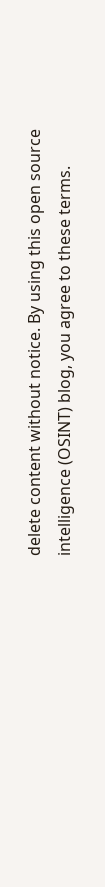delete content without notice. By using this open source intelligence (OSINT) blog, you agree to these terms.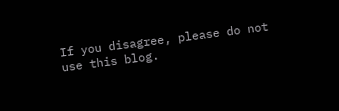If you disagree, please do not use this blog.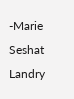-Marie Seshat Landry